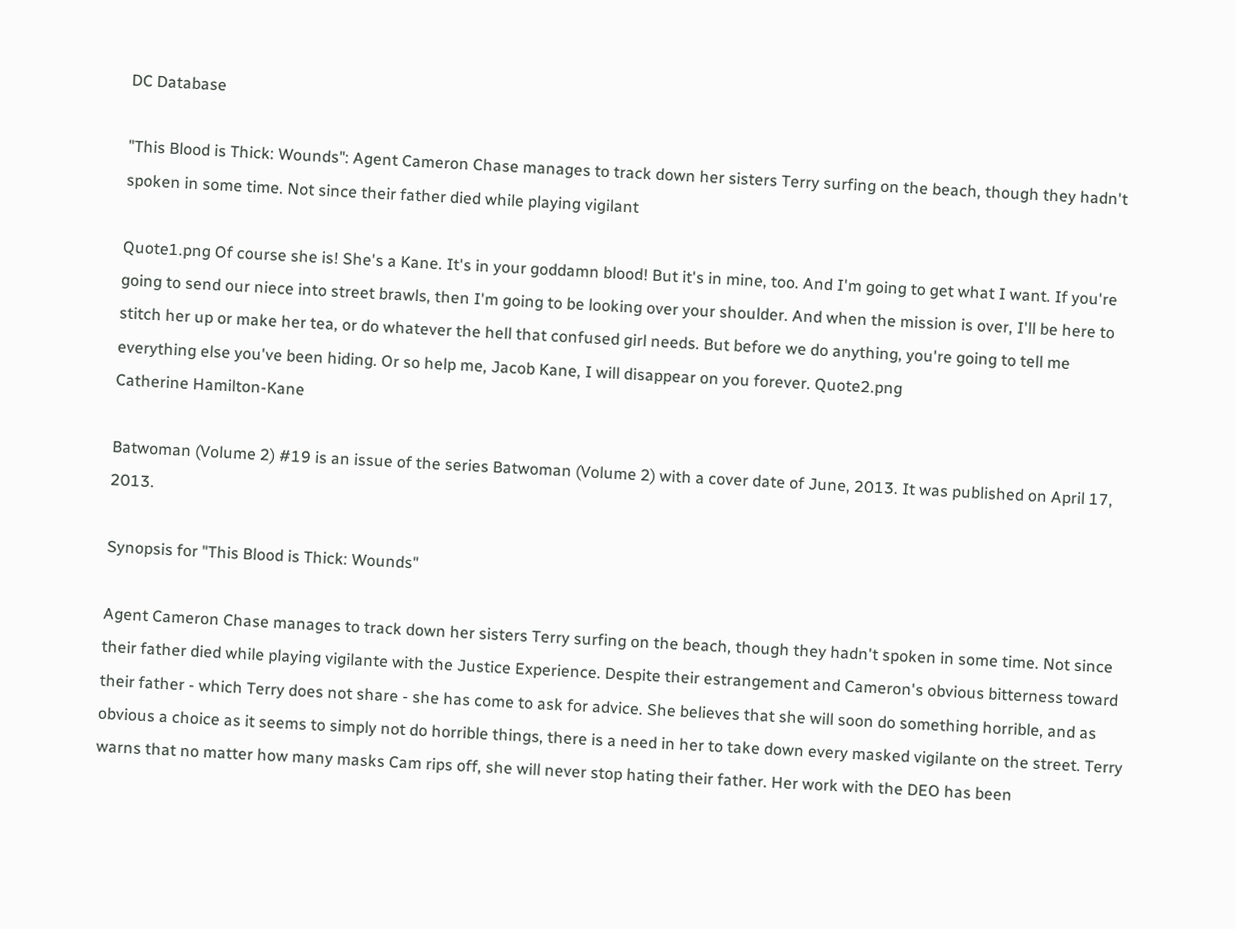DC Database

"This Blood is Thick: Wounds": Agent Cameron Chase manages to track down her sisters Terry surfing on the beach, though they hadn't spoken in some time. Not since their father died while playing vigilant

Quote1.png Of course she is! She's a Kane. It's in your goddamn blood! But it's in mine, too. And I'm going to get what I want. If you're going to send our niece into street brawls, then I'm going to be looking over your shoulder. And when the mission is over, I'll be here to stitch her up or make her tea, or do whatever the hell that confused girl needs. But before we do anything, you're going to tell me everything else you've been hiding. Or so help me, Jacob Kane, I will disappear on you forever. Quote2.png
Catherine Hamilton-Kane

Batwoman (Volume 2) #19 is an issue of the series Batwoman (Volume 2) with a cover date of June, 2013. It was published on April 17, 2013.

Synopsis for "This Blood is Thick: Wounds"

Agent Cameron Chase manages to track down her sisters Terry surfing on the beach, though they hadn't spoken in some time. Not since their father died while playing vigilante with the Justice Experience. Despite their estrangement and Cameron's obvious bitterness toward their father - which Terry does not share - she has come to ask for advice. She believes that she will soon do something horrible, and as obvious a choice as it seems to simply not do horrible things, there is a need in her to take down every masked vigilante on the street. Terry warns that no matter how many masks Cam rips off, she will never stop hating their father. Her work with the DEO has been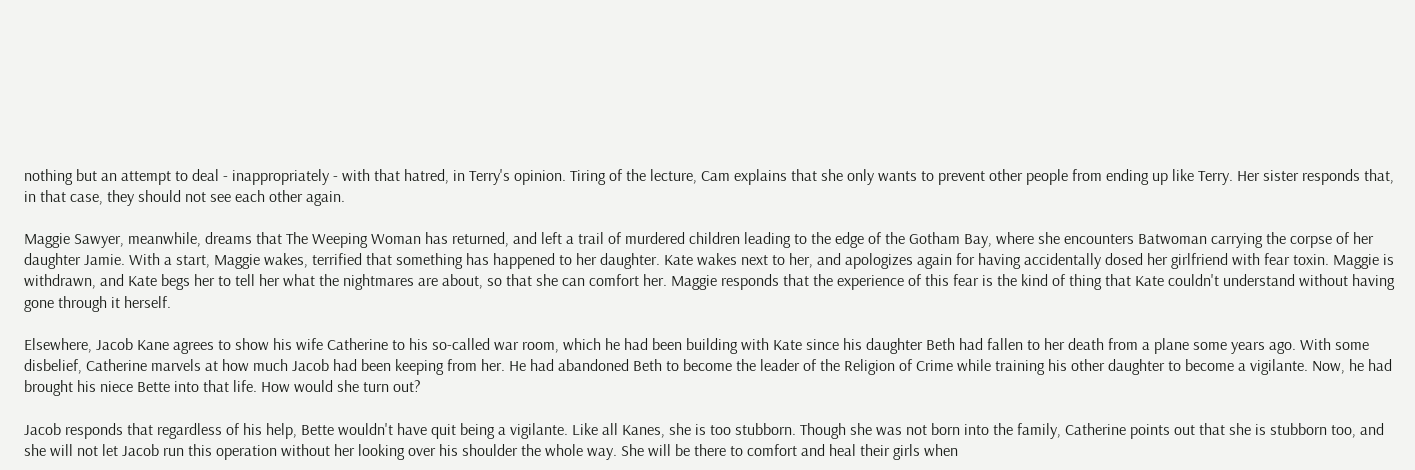nothing but an attempt to deal - inappropriately - with that hatred, in Terry's opinion. Tiring of the lecture, Cam explains that she only wants to prevent other people from ending up like Terry. Her sister responds that, in that case, they should not see each other again.

Maggie Sawyer, meanwhile, dreams that The Weeping Woman has returned, and left a trail of murdered children leading to the edge of the Gotham Bay, where she encounters Batwoman carrying the corpse of her daughter Jamie. With a start, Maggie wakes, terrified that something has happened to her daughter. Kate wakes next to her, and apologizes again for having accidentally dosed her girlfriend with fear toxin. Maggie is withdrawn, and Kate begs her to tell her what the nightmares are about, so that she can comfort her. Maggie responds that the experience of this fear is the kind of thing that Kate couldn't understand without having gone through it herself.

Elsewhere, Jacob Kane agrees to show his wife Catherine to his so-called war room, which he had been building with Kate since his daughter Beth had fallen to her death from a plane some years ago. With some disbelief, Catherine marvels at how much Jacob had been keeping from her. He had abandoned Beth to become the leader of the Religion of Crime while training his other daughter to become a vigilante. Now, he had brought his niece Bette into that life. How would she turn out?

Jacob responds that regardless of his help, Bette wouldn't have quit being a vigilante. Like all Kanes, she is too stubborn. Though she was not born into the family, Catherine points out that she is stubborn too, and she will not let Jacob run this operation without her looking over his shoulder the whole way. She will be there to comfort and heal their girls when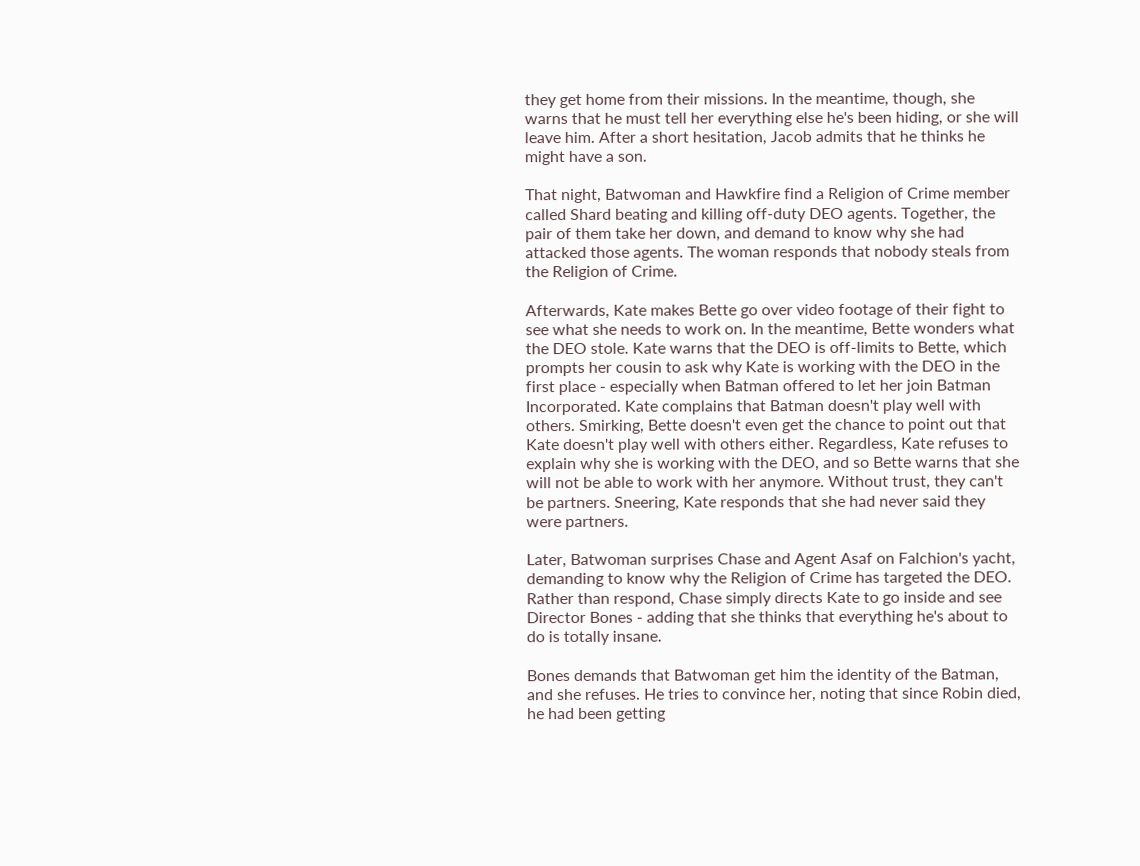they get home from their missions. In the meantime, though, she warns that he must tell her everything else he's been hiding, or she will leave him. After a short hesitation, Jacob admits that he thinks he might have a son.

That night, Batwoman and Hawkfire find a Religion of Crime member called Shard beating and killing off-duty DEO agents. Together, the pair of them take her down, and demand to know why she had attacked those agents. The woman responds that nobody steals from the Religion of Crime.

Afterwards, Kate makes Bette go over video footage of their fight to see what she needs to work on. In the meantime, Bette wonders what the DEO stole. Kate warns that the DEO is off-limits to Bette, which prompts her cousin to ask why Kate is working with the DEO in the first place - especially when Batman offered to let her join Batman Incorporated. Kate complains that Batman doesn't play well with others. Smirking, Bette doesn't even get the chance to point out that Kate doesn't play well with others either. Regardless, Kate refuses to explain why she is working with the DEO, and so Bette warns that she will not be able to work with her anymore. Without trust, they can't be partners. Sneering, Kate responds that she had never said they were partners.

Later, Batwoman surprises Chase and Agent Asaf on Falchion's yacht, demanding to know why the Religion of Crime has targeted the DEO. Rather than respond, Chase simply directs Kate to go inside and see Director Bones - adding that she thinks that everything he's about to do is totally insane.

Bones demands that Batwoman get him the identity of the Batman, and she refuses. He tries to convince her, noting that since Robin died, he had been getting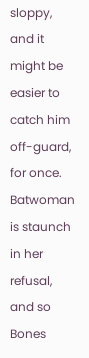sloppy, and it might be easier to catch him off-guard, for once. Batwoman is staunch in her refusal, and so Bones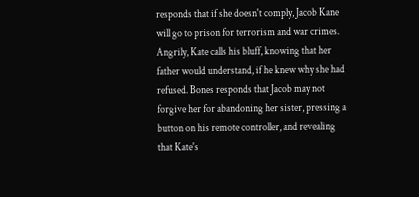responds that if she doesn't comply, Jacob Kane will go to prison for terrorism and war crimes. Angrily, Kate calls his bluff, knowing that her father would understand, if he knew why she had refused. Bones responds that Jacob may not forgive her for abandoning her sister, pressing a button on his remote controller, and revealing that Kate's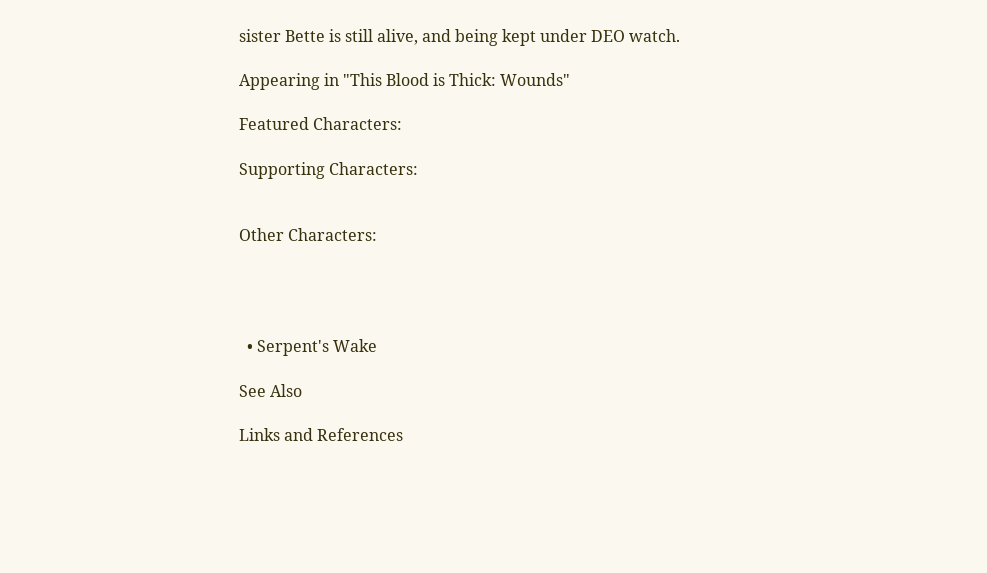sister Bette is still alive, and being kept under DEO watch.

Appearing in "This Blood is Thick: Wounds"

Featured Characters:

Supporting Characters:


Other Characters:




  • Serpent's Wake

See Also

Links and References